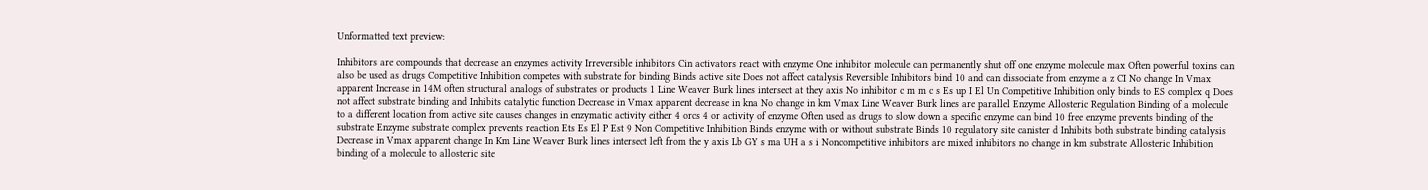Unformatted text preview:

Inhibitors are compounds that decrease an enzymes activity Irreversible inhibitors Cin activators react with enzyme One inhibitor molecule can permanently shut off one enzyme molecule max Often powerful toxins can also be used as drugs Competitive Inhibition competes with substrate for binding Binds active site Does not affect catalysis Reversible Inhibitors bind 10 and can dissociate from enzyme a z CI No change In Vmax apparent Increase in 14M often structural analogs of substrates or products 1 Line Weaver Burk lines intersect at they axis No inhibitor c m m c s Es up I El Un Competitive Inhibition only binds to ES complex q Does not affect substrate binding and Inhibits catalytic function Decrease in Vmax apparent decrease in kna No change in km Vmax Line Weaver Burk lines are parallel Enzyme Allosteric Regulation Binding of a molecule to a different location from active site causes changes in enzymatic activity either 4 orcs 4 or activity of enzyme Often used as drugs to slow down a specific enzyme can bind 10 free enzyme prevents binding of the substrate Enzyme substrate complex prevents reaction Ets Es El P Est 9 Non Competitive Inhibition Binds enzyme with or without substrate Binds 10 regulatory site canister d Inhibits both substrate binding catalysis Decrease in Vmax apparent change In Km Line Weaver Burk lines intersect left from the y axis Lb GY s ma UH a s i Noncompetitive inhibitors are mixed inhibitors no change in km substrate Allosteric Inhibition binding of a molecule to allosteric site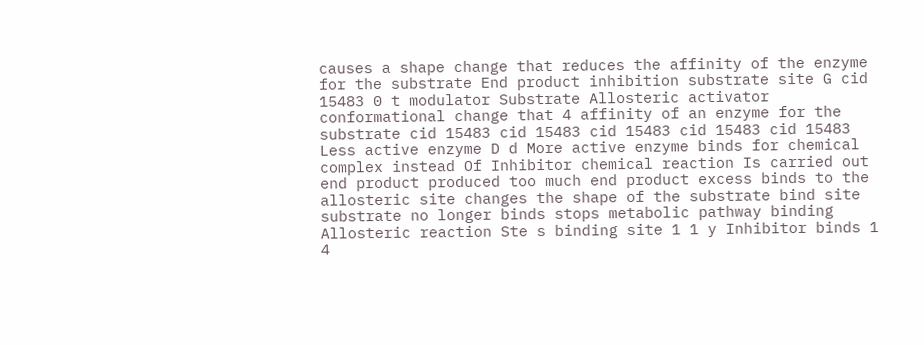causes a shape change that reduces the affinity of the enzyme for the substrate End product inhibition substrate site G cid 15483 0 t modulator Substrate Allosteric activator conformational change that 4 affinity of an enzyme for the substrate cid 15483 cid 15483 cid 15483 cid 15483 cid 15483 Less active enzyme D d More active enzyme binds for chemical complex instead Of Inhibitor chemical reaction Is carried out end product produced too much end product excess binds to the allosteric site changes the shape of the substrate bind site substrate no longer binds stops metabolic pathway binding Allosteric reaction Ste s binding site 1 1 y Inhibitor binds 1 4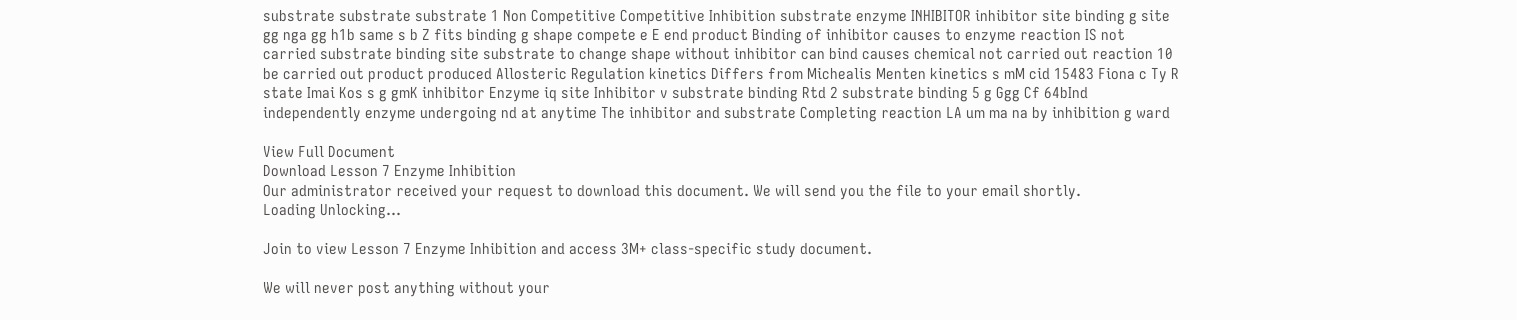substrate substrate substrate 1 Non Competitive Competitive Inhibition substrate enzyme INHIBITOR inhibitor site binding g site gg nga gg h1b same s b Z fits binding g shape compete e E end product Binding of inhibitor causes to enzyme reaction IS not carried substrate binding site substrate to change shape without inhibitor can bind causes chemical not carried out reaction 10 be carried out product produced Allosteric Regulation kinetics Differs from Michealis Menten kinetics s mM cid 15483 Fiona c Ty R state Imai Kos s g gmK inhibitor Enzyme iq site Inhibitor v substrate binding Rtd 2 substrate binding 5 g Ggg Cf 64bInd independently enzyme undergoing nd at anytime The inhibitor and substrate Completing reaction LA um ma na by inhibition g ward

View Full Document
Download Lesson 7 Enzyme Inhibition
Our administrator received your request to download this document. We will send you the file to your email shortly.
Loading Unlocking...

Join to view Lesson 7 Enzyme Inhibition and access 3M+ class-specific study document.

We will never post anything without your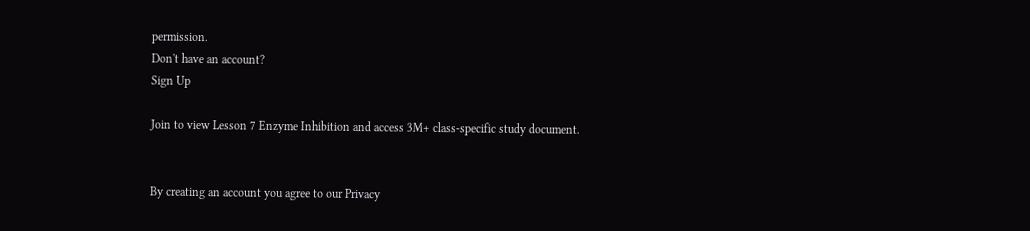permission.
Don't have an account?
Sign Up

Join to view Lesson 7 Enzyme Inhibition and access 3M+ class-specific study document.


By creating an account you agree to our Privacy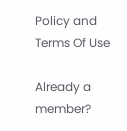Policy and Terms Of Use

Already a member?